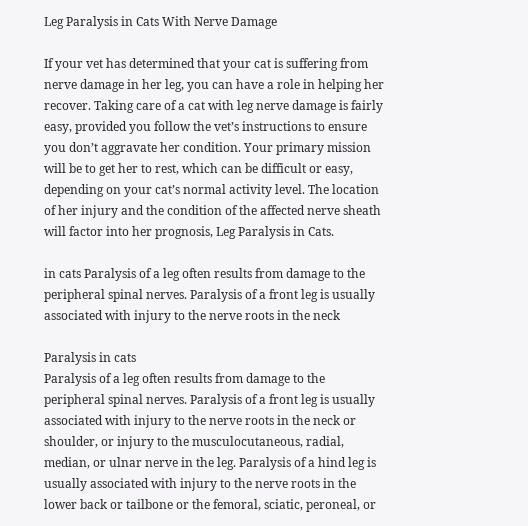Leg Paralysis in Cats With Nerve Damage

If your vet has determined that your cat is suffering from nerve damage in her leg, you can have a role in helping her recover. Taking care of a cat with leg nerve damage is fairly easy, provided you follow the vet’s instructions to ensure you don’t aggravate her condition. Your primary mission will be to get her to rest, which can be difficult or easy, depending on your cat’s normal activity level. The location of her injury and the condition of the affected nerve sheath will factor into her prognosis, Leg Paralysis in Cats.

in cats Paralysis of a leg often results from damage to the peripheral spinal nerves. Paralysis of a front leg is usually associated with injury to the nerve roots in the neck

Paralysis in cats
Paralysis of a leg often results from damage to the peripheral spinal nerves. Paralysis of a front leg is usually associated with injury to the nerve roots in the neck or shoulder, or injury to the musculocutaneous, radial, median, or ulnar nerve in the leg. Paralysis of a hind leg is usually associated with injury to the nerve roots in the lower back or tailbone or the femoral, sciatic, peroneal, or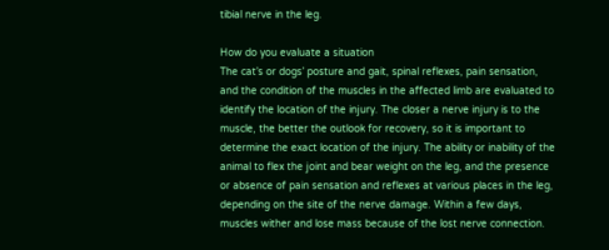tibial nerve in the leg.

How do you evaluate a situation
The cat’s or dogs’ posture and gait, spinal reflexes, pain sensation, and the condition of the muscles in the affected limb are evaluated to identify the location of the injury. The closer a nerve injury is to the muscle, the better the outlook for recovery, so it is important to determine the exact location of the injury. The ability or inability of the animal to flex the joint and bear weight on the leg, and the presence or absence of pain sensation and reflexes at various places in the leg, depending on the site of the nerve damage. Within a few days, muscles wither and lose mass because of the lost nerve connection.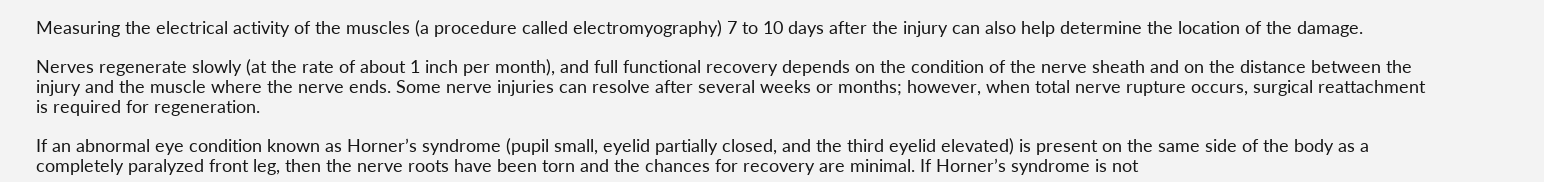Measuring the electrical activity of the muscles (a procedure called electromyography) 7 to 10 days after the injury can also help determine the location of the damage.

Nerves regenerate slowly (at the rate of about 1 inch per month), and full functional recovery depends on the condition of the nerve sheath and on the distance between the injury and the muscle where the nerve ends. Some nerve injuries can resolve after several weeks or months; however, when total nerve rupture occurs, surgical reattachment is required for regeneration.

If an abnormal eye condition known as Horner’s syndrome (pupil small, eyelid partially closed, and the third eyelid elevated) is present on the same side of the body as a completely paralyzed front leg, then the nerve roots have been torn and the chances for recovery are minimal. If Horner’s syndrome is not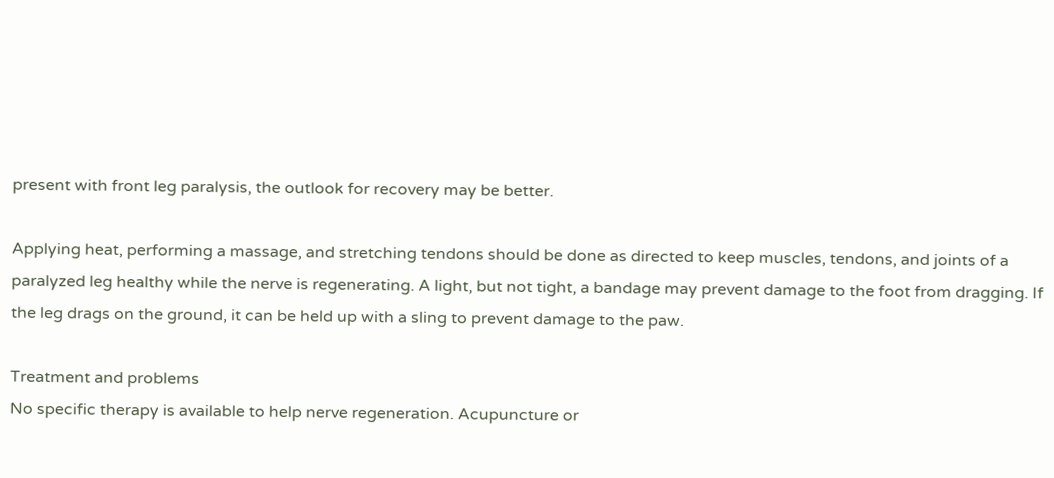present with front leg paralysis, the outlook for recovery may be better.

Applying heat, performing a massage, and stretching tendons should be done as directed to keep muscles, tendons, and joints of a paralyzed leg healthy while the nerve is regenerating. A light, but not tight, a bandage may prevent damage to the foot from dragging. If the leg drags on the ground, it can be held up with a sling to prevent damage to the paw.

Treatment and problems
No specific therapy is available to help nerve regeneration. Acupuncture or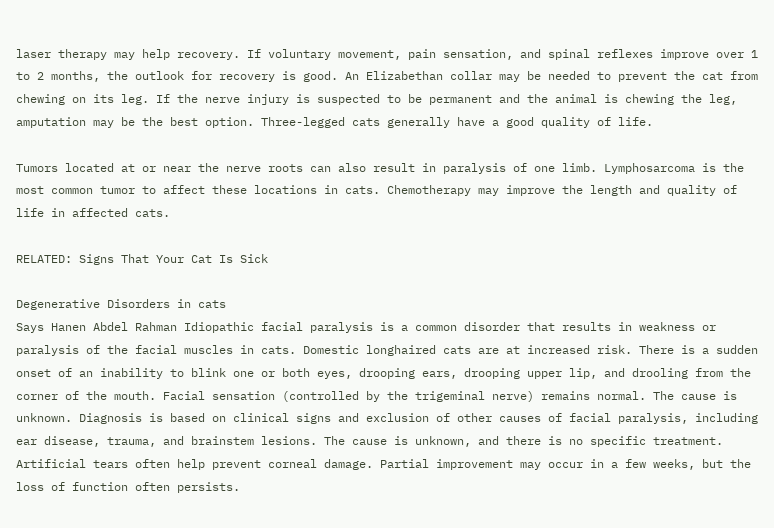laser therapy may help recovery. If voluntary movement, pain sensation, and spinal reflexes improve over 1 to 2 months, the outlook for recovery is good. An Elizabethan collar may be needed to prevent the cat from chewing on its leg. If the nerve injury is suspected to be permanent and the animal is chewing the leg, amputation may be the best option. Three-legged cats generally have a good quality of life.

Tumors located at or near the nerve roots can also result in paralysis of one limb. Lymphosarcoma is the most common tumor to affect these locations in cats. Chemotherapy may improve the length and quality of life in affected cats.

RELATED: Signs That Your Cat Is Sick

Degenerative Disorders in cats
Says Hanen Abdel Rahman Idiopathic facial paralysis is a common disorder that results in weakness or paralysis of the facial muscles in cats. Domestic longhaired cats are at increased risk. There is a sudden onset of an inability to blink one or both eyes, drooping ears, drooping upper lip, and drooling from the corner of the mouth. Facial sensation (controlled by the trigeminal nerve) remains normal. The cause is unknown. Diagnosis is based on clinical signs and exclusion of other causes of facial paralysis, including ear disease, trauma, and brainstem lesions. The cause is unknown, and there is no specific treatment. Artificial tears often help prevent corneal damage. Partial improvement may occur in a few weeks, but the loss of function often persists.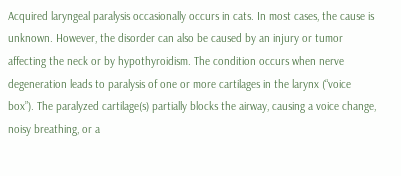Acquired laryngeal paralysis occasionally occurs in cats. In most cases, the cause is unknown. However, the disorder can also be caused by an injury or tumor affecting the neck or by hypothyroidism. The condition occurs when nerve degeneration leads to paralysis of one or more cartilages in the larynx (“voice box”). The paralyzed cartilage(s) partially blocks the airway, causing a voice change, noisy breathing, or a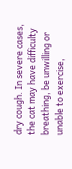dry cough. In severe cases, the cat may have difficulty breathing, be unwilling or unable to exercise,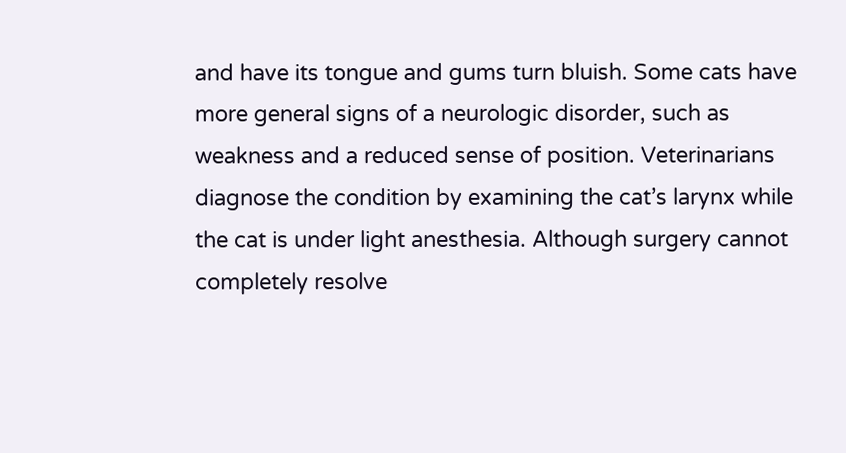and have its tongue and gums turn bluish. Some cats have more general signs of a neurologic disorder, such as weakness and a reduced sense of position. Veterinarians diagnose the condition by examining the cat’s larynx while the cat is under light anesthesia. Although surgery cannot completely resolve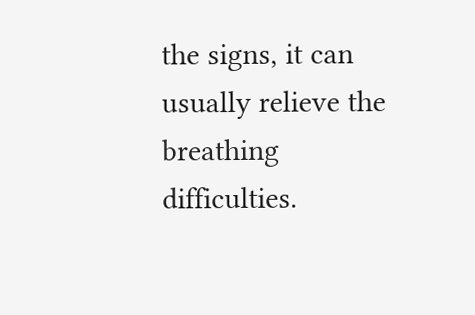the signs, it can usually relieve the breathing difficulties.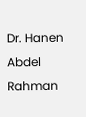Dr. Hanen Abdel Rahman